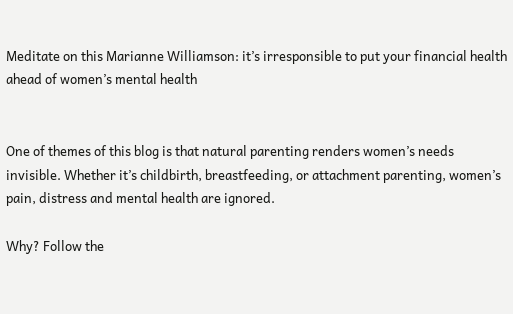Meditate on this Marianne Williamson: it’s irresponsible to put your financial health ahead of women’s mental health


One of themes of this blog is that natural parenting renders women’s needs invisible. Whether it’s childbirth, breastfeeding, or attachment parenting, women’s pain, distress and mental health are ignored.

Why? Follow the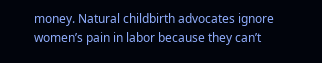money. Natural childbirth advocates ignore women’s pain in labor because they can’t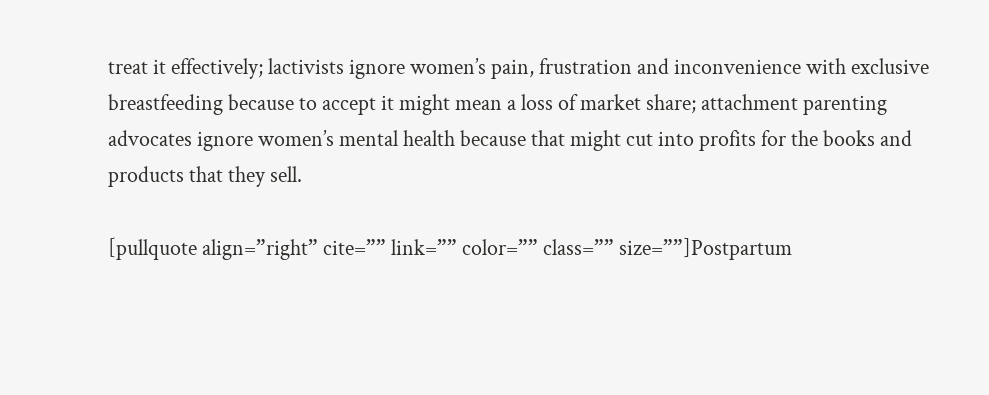treat it effectively; lactivists ignore women’s pain, frustration and inconvenience with exclusive breastfeeding because to accept it might mean a loss of market share; attachment parenting advocates ignore women’s mental health because that might cut into profits for the books and products that they sell.

[pullquote align=”right” cite=”” link=”” color=”” class=”” size=””]Postpartum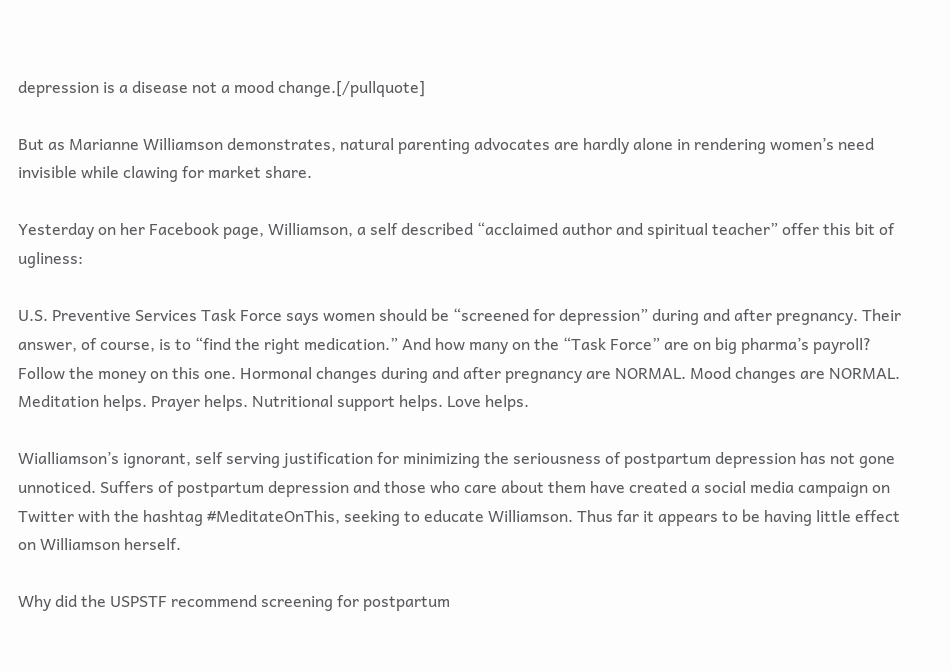depression is a disease not a mood change.[/pullquote]

But as Marianne Williamson demonstrates, natural parenting advocates are hardly alone in rendering women’s need invisible while clawing for market share.

Yesterday on her Facebook page, Williamson, a self described “acclaimed author and spiritual teacher” offer this bit of ugliness:

U.S. Preventive Services Task Force says women should be “screened for depression” during and after pregnancy. Their answer, of course, is to “find the right medication.” And how many on the “Task Force” are on big pharma’s payroll? Follow the money on this one. Hormonal changes during and after pregnancy are NORMAL. Mood changes are NORMAL. Meditation helps. Prayer helps. Nutritional support helps. Love helps.

Wialliamson’s ignorant, self serving justification for minimizing the seriousness of postpartum depression has not gone unnoticed. Suffers of postpartum depression and those who care about them have created a social media campaign on Twitter with the hashtag #MeditateOnThis, seeking to educate Williamson. Thus far it appears to be having little effect on Williamson herself.

Why did the USPSTF recommend screening for postpartum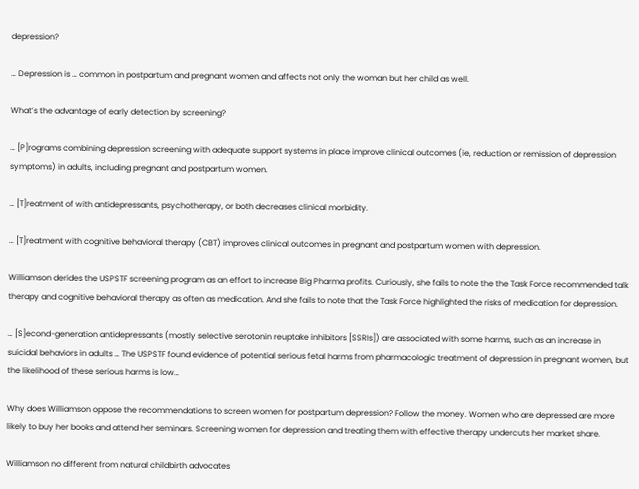depression?

… Depression is … common in postpartum and pregnant women and affects not only the woman but her child as well.

What’s the advantage of early detection by screening?

… [P]rograms combining depression screening with adequate support systems in place improve clinical outcomes (ie, reduction or remission of depression symptoms) in adults, including pregnant and postpartum women.

… [T]reatment of with antidepressants, psychotherapy, or both decreases clinical morbidity.

… [T]reatment with cognitive behavioral therapy (CBT) improves clinical outcomes in pregnant and postpartum women with depression.

Williamson derides the USPSTF screening program as an effort to increase Big Pharma profits. Curiously, she fails to note the the Task Force recommended talk therapy and cognitive behavioral therapy as often as medication. And she fails to note that the Task Force highlighted the risks of medication for depression.

… [S]econd-generation antidepressants (mostly selective serotonin reuptake inhibitors [SSRIs]) are associated with some harms, such as an increase in suicidal behaviors in adults … The USPSTF found evidence of potential serious fetal harms from pharmacologic treatment of depression in pregnant women, but the likelihood of these serious harms is low…

Why does Williamson oppose the recommendations to screen women for postpartum depression? Follow the money. Women who are depressed are more likely to buy her books and attend her seminars. Screening women for depression and treating them with effective therapy undercuts her market share.

Williamson no different from natural childbirth advocates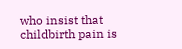who insist that childbirth pain is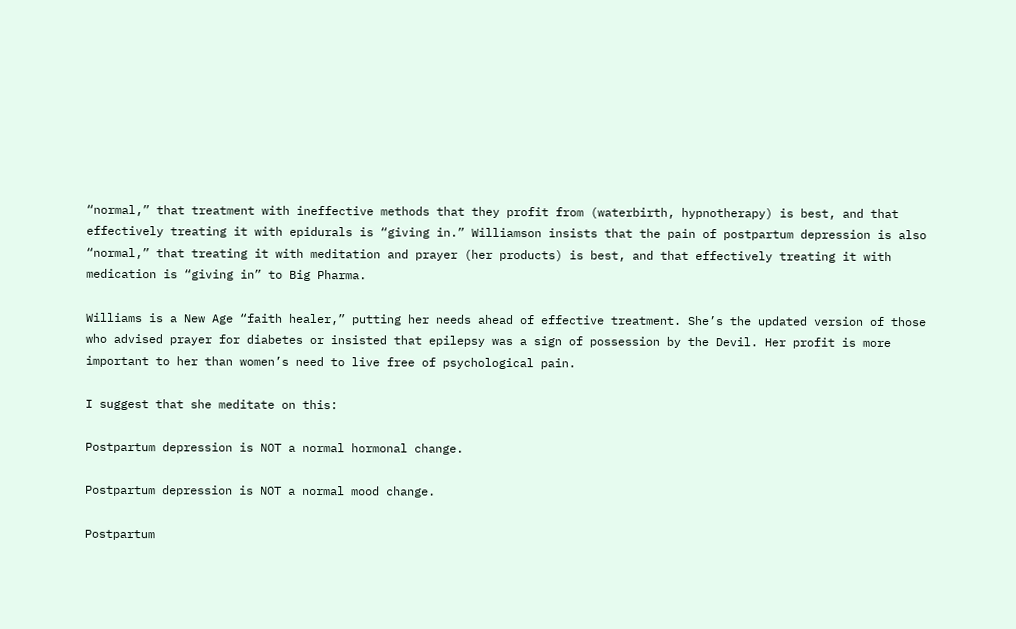“normal,” that treatment with ineffective methods that they profit from (waterbirth, hypnotherapy) is best, and that effectively treating it with epidurals is “giving in.” Williamson insists that the pain of postpartum depression is also “normal,” that treating it with meditation and prayer (her products) is best, and that effectively treating it with medication is “giving in” to Big Pharma.

Williams is a New Age “faith healer,” putting her needs ahead of effective treatment. She’s the updated version of those who advised prayer for diabetes or insisted that epilepsy was a sign of possession by the Devil. Her profit is more important to her than women’s need to live free of psychological pain.

I suggest that she meditate on this:

Postpartum depression is NOT a normal hormonal change.

Postpartum depression is NOT a normal mood change.

Postpartum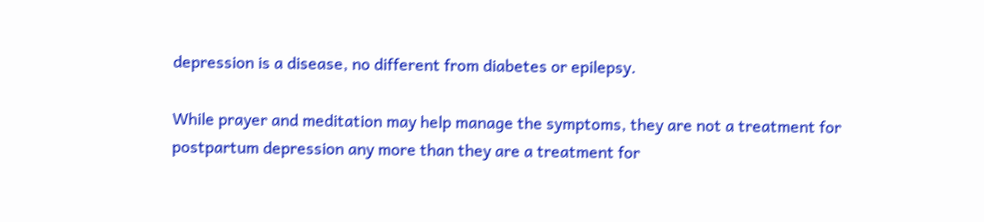depression is a disease, no different from diabetes or epilepsy.

While prayer and meditation may help manage the symptoms, they are not a treatment for postpartum depression any more than they are a treatment for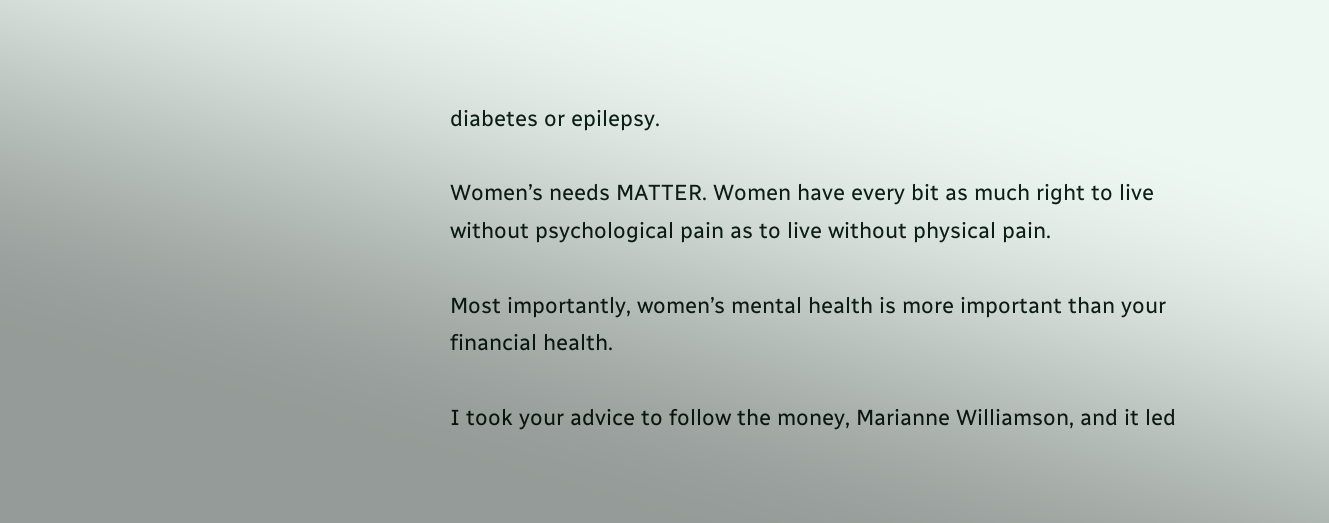diabetes or epilepsy.

Women’s needs MATTER. Women have every bit as much right to live without psychological pain as to live without physical pain.

Most importantly, women’s mental health is more important than your financial health.

I took your advice to follow the money, Marianne Williamson, and it led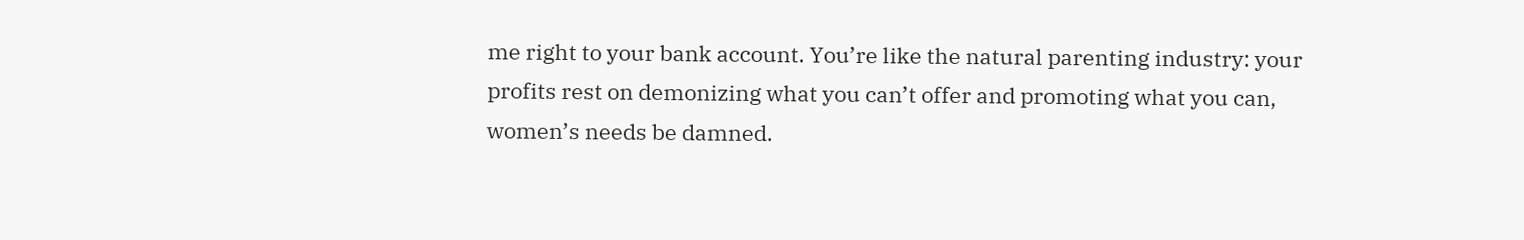me right to your bank account. You’re like the natural parenting industry: your profits rest on demonizing what you can’t offer and promoting what you can, women’s needs be damned.